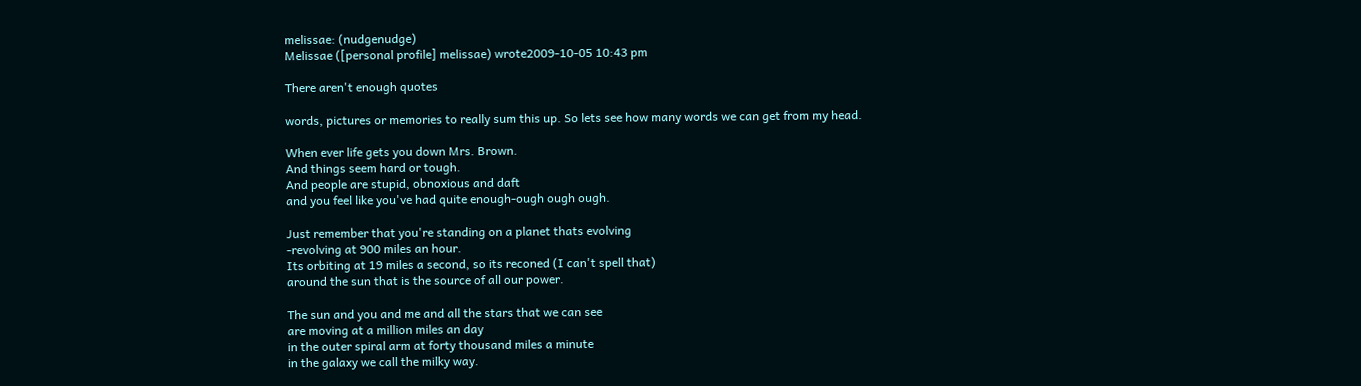melissae: (nudgenudge)
Melissae ([personal profile] melissae) wrote2009-10-05 10:43 pm

There aren't enough quotes

words, pictures or memories to really sum this up. So lets see how many words we can get from my head.

When ever life gets you down Mrs. Brown.
And things seem hard or tough.
And people are stupid, obnoxious and daft
and you feel like you've had quite enough-ough ough ough.

Just remember that you're standing on a planet thats evolving
-revolving at 900 miles an hour.
Its orbiting at 19 miles a second, so its reconed (I can't spell that)
around the sun that is the source of all our power.

The sun and you and me and all the stars that we can see
are moving at a million miles an day
in the outer spiral arm at forty thousand miles a minute
in the galaxy we call the milky way.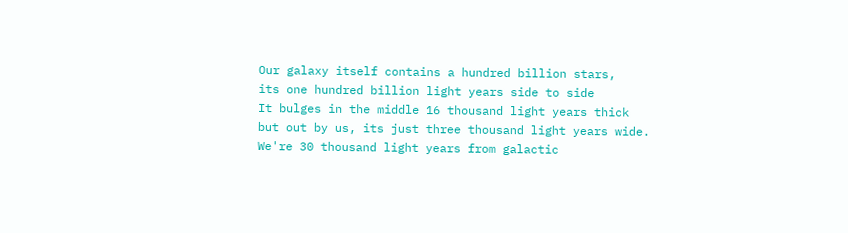Our galaxy itself contains a hundred billion stars,
its one hundred billion light years side to side
It bulges in the middle 16 thousand light years thick
but out by us, its just three thousand light years wide.
We're 30 thousand light years from galactic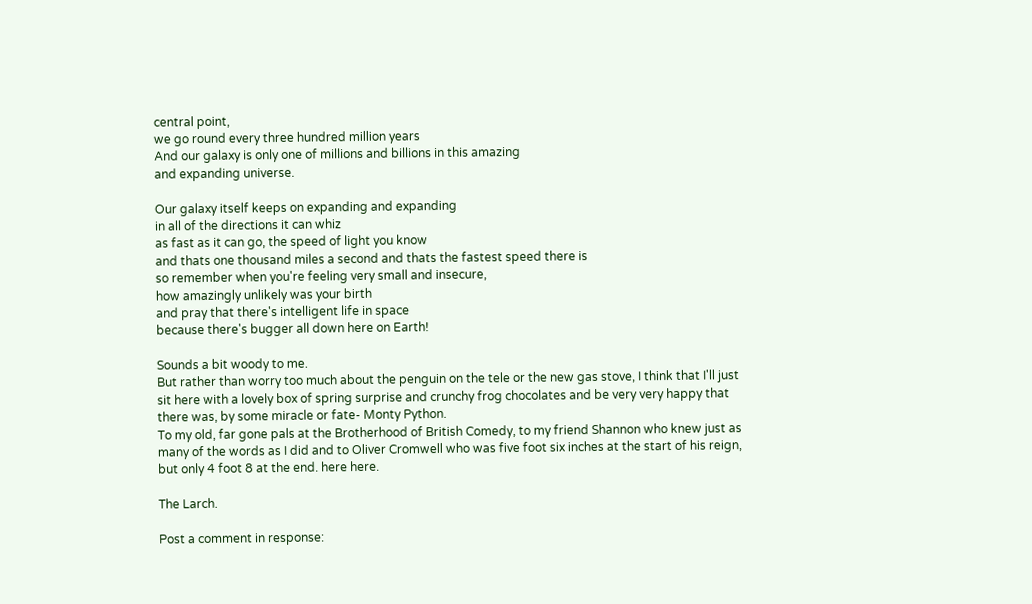central point,
we go round every three hundred million years
And our galaxy is only one of millions and billions in this amazing
and expanding universe.

Our galaxy itself keeps on expanding and expanding
in all of the directions it can whiz
as fast as it can go, the speed of light you know
and thats one thousand miles a second and thats the fastest speed there is
so remember when you're feeling very small and insecure,
how amazingly unlikely was your birth
and pray that there's intelligent life in space
because there's bugger all down here on Earth!

Sounds a bit woody to me.
But rather than worry too much about the penguin on the tele or the new gas stove, I think that I'll just sit here with a lovely box of spring surprise and crunchy frog chocolates and be very very happy that there was, by some miracle or fate- Monty Python.
To my old, far gone pals at the Brotherhood of British Comedy, to my friend Shannon who knew just as many of the words as I did and to Oliver Cromwell who was five foot six inches at the start of his reign, but only 4 foot 8 at the end. here here.

The Larch.

Post a comment in response: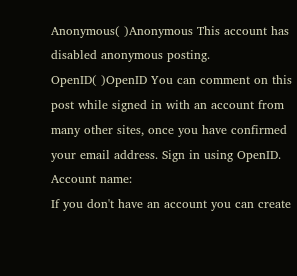Anonymous( )Anonymous This account has disabled anonymous posting.
OpenID( )OpenID You can comment on this post while signed in with an account from many other sites, once you have confirmed your email address. Sign in using OpenID.
Account name:
If you don't have an account you can create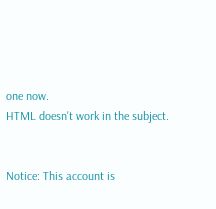one now.
HTML doesn't work in the subject.


Notice: This account is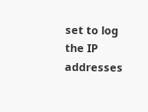set to log the IP addresses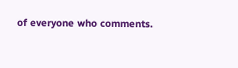of everyone who comments.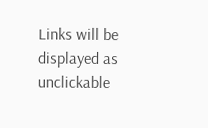Links will be displayed as unclickable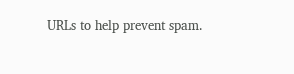URLs to help prevent spam.